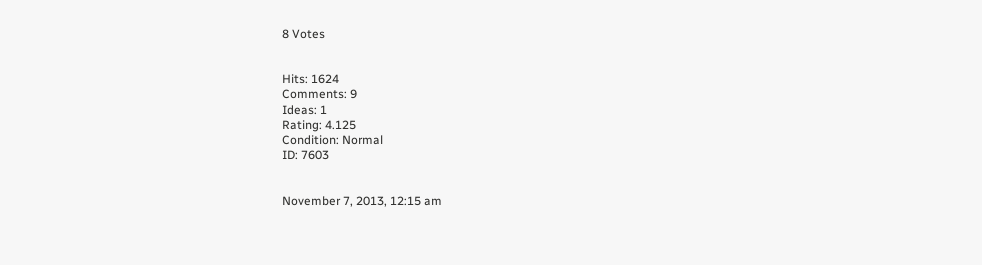8 Votes


Hits: 1624
Comments: 9
Ideas: 1
Rating: 4.125
Condition: Normal
ID: 7603


November 7, 2013, 12:15 am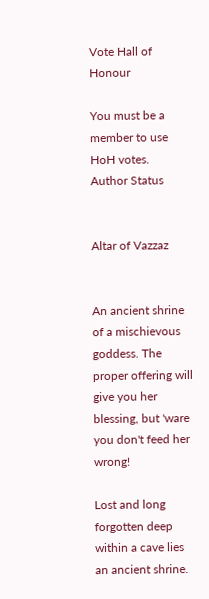Vote Hall of Honour

You must be a member to use HoH votes.
Author Status


Altar of Vazzaz


An ancient shrine of a mischievous goddess. The proper offering will give you her blessing, but 'ware you don't feed her wrong!

Lost and long forgotten deep within a cave lies an ancient shrine.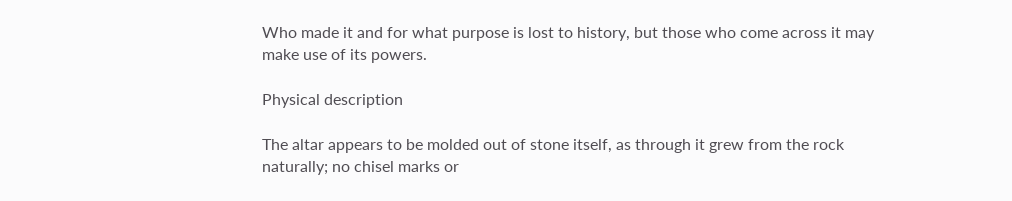Who made it and for what purpose is lost to history, but those who come across it may make use of its powers.

Physical description

The altar appears to be molded out of stone itself, as through it grew from the rock naturally; no chisel marks or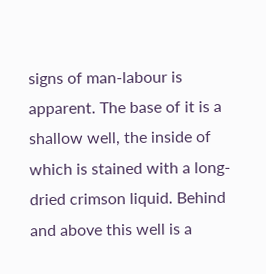signs of man-labour is apparent. The base of it is a shallow well, the inside of which is stained with a long-dried crimson liquid. Behind and above this well is a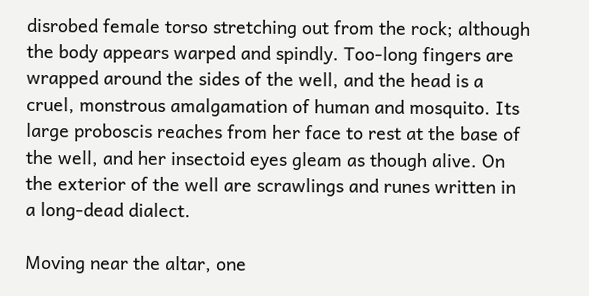disrobed female torso stretching out from the rock; although the body appears warped and spindly. Too-long fingers are wrapped around the sides of the well, and the head is a cruel, monstrous amalgamation of human and mosquito. Its large proboscis reaches from her face to rest at the base of the well, and her insectoid eyes gleam as though alive. On the exterior of the well are scrawlings and runes written in a long-dead dialect.

Moving near the altar, one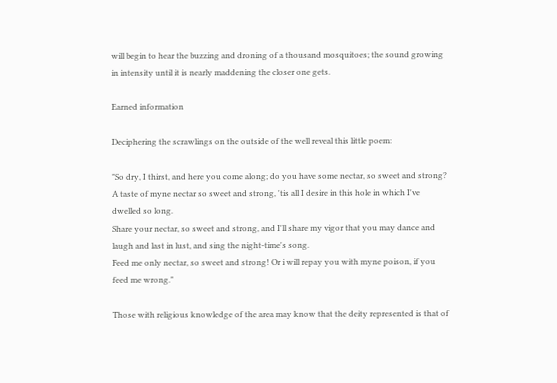will begin to hear the buzzing and droning of a thousand mosquitoes; the sound growing in intensity until it is nearly maddening the closer one gets.

Earned information

Deciphering the scrawlings on the outside of the well reveal this little poem:

"So dry, I thirst, and here you come along; do you have some nectar, so sweet and strong?
A taste of myne nectar so sweet and strong, 'tis all I desire in this hole in which I've dwelled so long.
Share your nectar, so sweet and strong, and I'll share my vigor that you may dance and laugh and last in lust, and sing the night-time's song.
Feed me only nectar, so sweet and strong! Or i will repay you with myne poison, if you feed me wrong."

Those with religious knowledge of the area may know that the deity represented is that of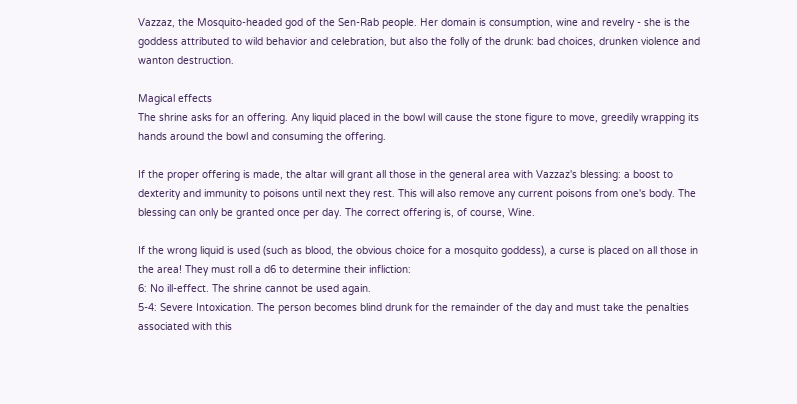Vazzaz, the Mosquito-headed god of the Sen-Rab people. Her domain is consumption, wine and revelry - she is the goddess attributed to wild behavior and celebration, but also the folly of the drunk: bad choices, drunken violence and wanton destruction.

Magical effects
The shrine asks for an offering. Any liquid placed in the bowl will cause the stone figure to move, greedily wrapping its hands around the bowl and consuming the offering.

If the proper offering is made, the altar will grant all those in the general area with Vazzaz's blessing: a boost to dexterity and immunity to poisons until next they rest. This will also remove any current poisons from one's body. The blessing can only be granted once per day. The correct offering is, of course, Wine.

If the wrong liquid is used (such as blood, the obvious choice for a mosquito goddess), a curse is placed on all those in the area! They must roll a d6 to determine their infliction:
6: No ill-effect. The shrine cannot be used again.
5-4: Severe Intoxication. The person becomes blind drunk for the remainder of the day and must take the penalties associated with this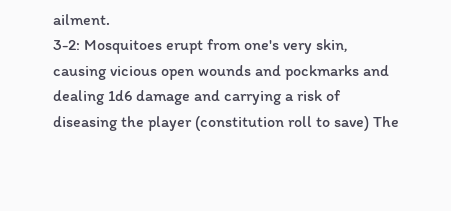ailment.
3-2: Mosquitoes erupt from one's very skin, causing vicious open wounds and pockmarks and dealing 1d6 damage and carrying a risk of diseasing the player (constitution roll to save) The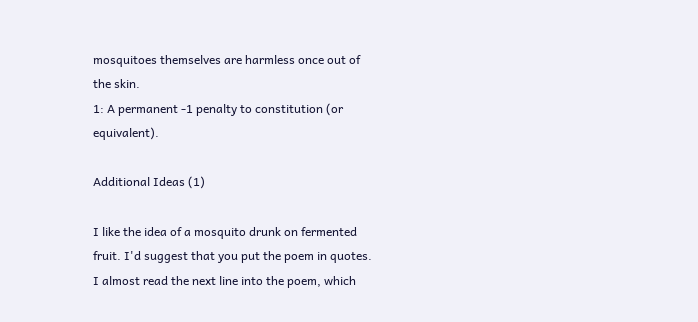mosquitoes themselves are harmless once out of the skin.
1: A permanent -1 penalty to constitution (or equivalent).

Additional Ideas (1)

I like the idea of a mosquito drunk on fermented fruit. I'd suggest that you put the poem in quotes. I almost read the next line into the poem, which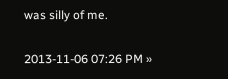was silly of me.

2013-11-06 07:26 PM »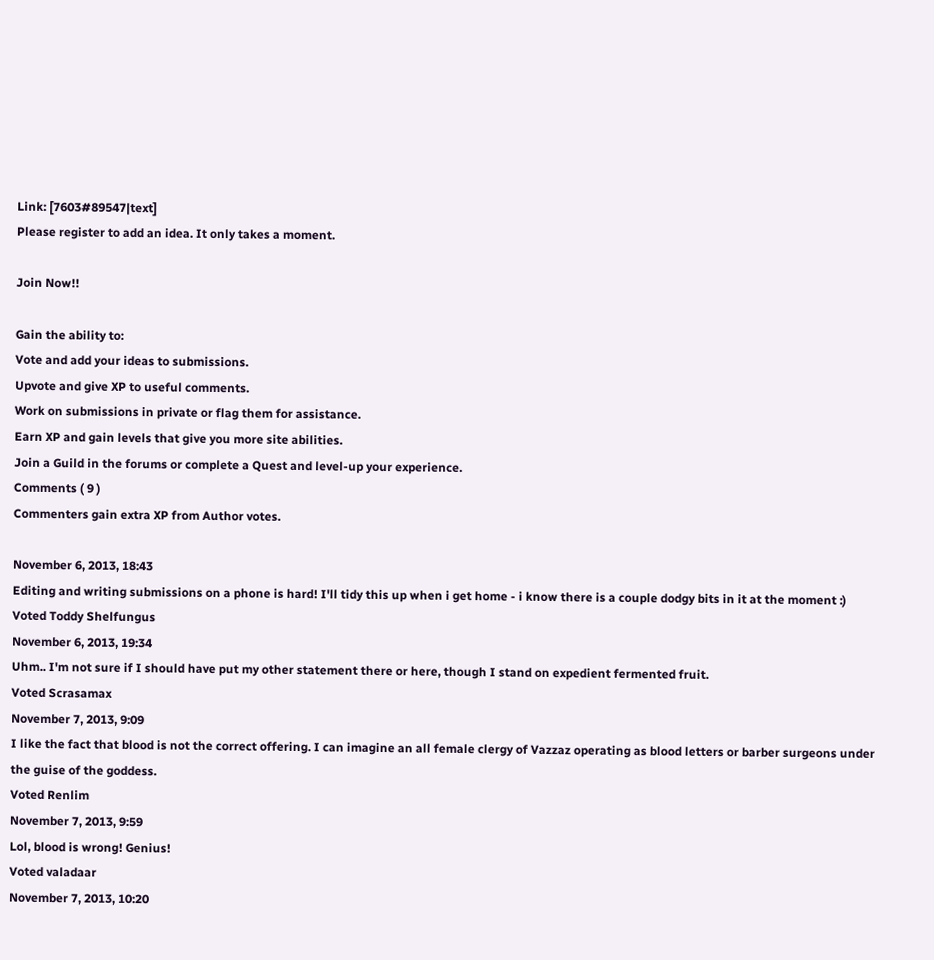Link: [7603#89547|text]
Please register to add an idea. It only takes a moment.

Join Now!!

Gain the ability to:
Vote and add your ideas to submissions.
Upvote and give XP to useful comments.
Work on submissions in private or flag them for assistance.
Earn XP and gain levels that give you more site abilities.
Join a Guild in the forums or complete a Quest and level-up your experience.
Comments ( 9 )
Commenters gain extra XP from Author votes.

November 6, 2013, 18:43
Editing and writing submissions on a phone is hard! I'll tidy this up when i get home - i know there is a couple dodgy bits in it at the moment :)
Voted Toddy Shelfungus
November 6, 2013, 19:34
Uhm.. I'm not sure if I should have put my other statement there or here, though I stand on expedient fermented fruit.
Voted Scrasamax
November 7, 2013, 9:09
I like the fact that blood is not the correct offering. I can imagine an all female clergy of Vazzaz operating as blood letters or barber surgeons under the guise of the goddess.
Voted Renlim
November 7, 2013, 9:59
Lol, blood is wrong! Genius!
Voted valadaar
November 7, 2013, 10:20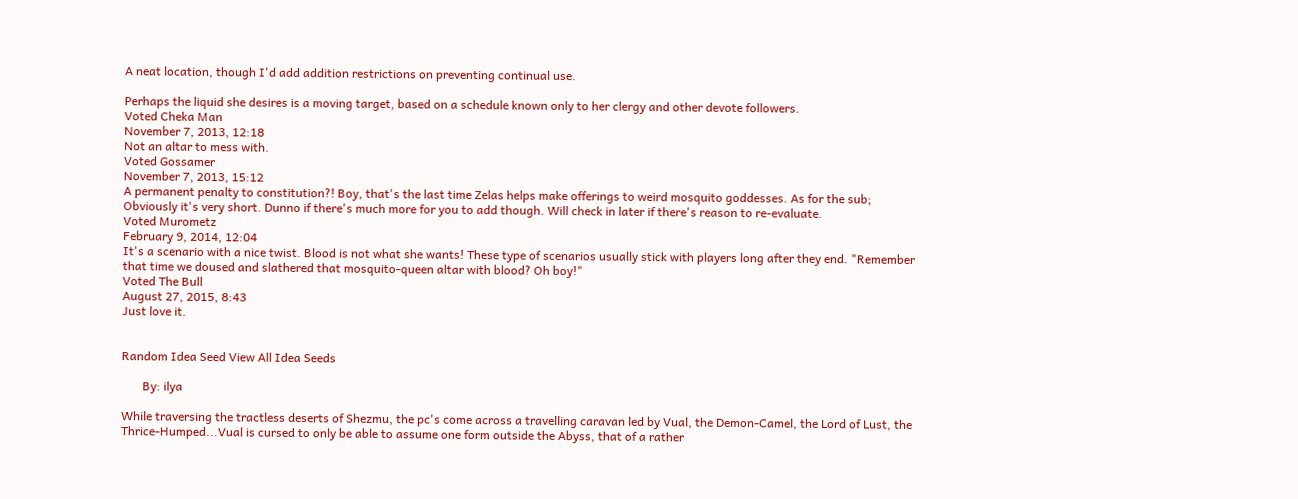A neat location, though I'd add addition restrictions on preventing continual use.

Perhaps the liquid she desires is a moving target, based on a schedule known only to her clergy and other devote followers.
Voted Cheka Man
November 7, 2013, 12:18
Not an altar to mess with.
Voted Gossamer
November 7, 2013, 15:12
A permanent penalty to constitution?! Boy, that's the last time Zelas helps make offerings to weird mosquito goddesses. As for the sub; Obviously it's very short. Dunno if there's much more for you to add though. Will check in later if there's reason to re-evaluate.
Voted Murometz
February 9, 2014, 12:04
It's a scenario with a nice twist. Blood is not what she wants! These type of scenarios usually stick with players long after they end. "Remember that time we doused and slathered that mosquito-queen altar with blood? Oh boy!"
Voted The Bull
August 27, 2015, 8:43
Just love it.


Random Idea Seed View All Idea Seeds

       By: ilya

While traversing the tractless deserts of Shezmu, the pc's come across a travelling caravan led by Vual, the Demon-Camel, the Lord of Lust, the Thrice-Humped...Vual is cursed to only be able to assume one form outside the Abyss, that of a rather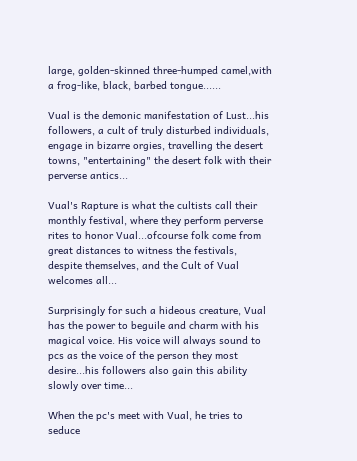large, golden-skinned three-humped camel,with a frog-like, black, barbed tongue......

Vual is the demonic manifestation of Lust...his followers, a cult of truly disturbed individuals, engage in bizarre orgies, travelling the desert towns, "entertaining" the desert folk with their perverse antics...

Vual's Rapture is what the cultists call their monthly festival, where they perform perverse rites to honor Vual...ofcourse folk come from great distances to witness the festivals, despite themselves, and the Cult of Vual welcomes all...

Surprisingly for such a hideous creature, Vual has the power to beguile and charm with his magical voice. His voice will always sound to pcs as the voice of the person they most desire...his followers also gain this ability slowly over time...

When the pc's meet with Vual, he tries to seduce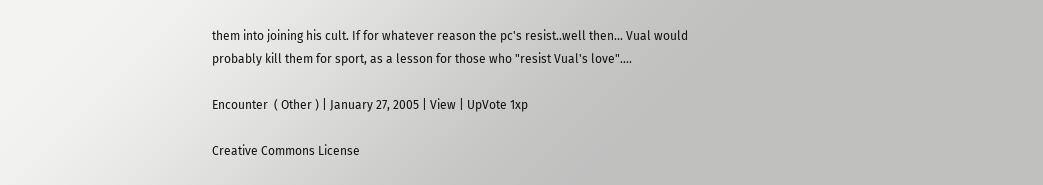them into joining his cult. If for whatever reason the pc's resist..well then... Vual would probably kill them for sport, as a lesson for those who "resist Vual's love"....

Encounter  ( Other ) | January 27, 2005 | View | UpVote 1xp

Creative Commons License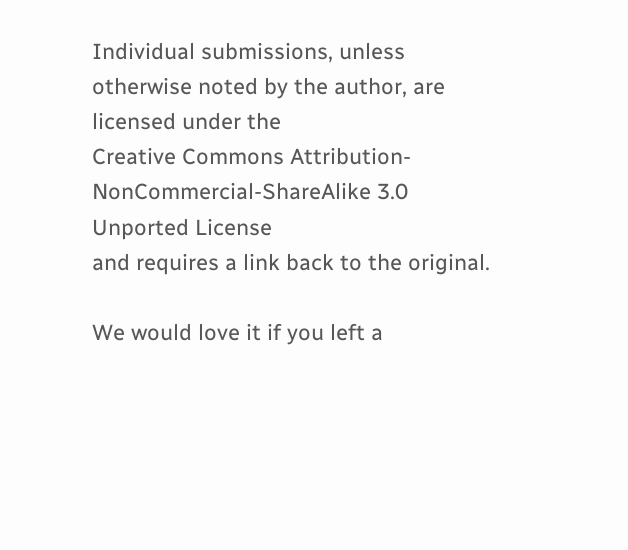Individual submissions, unless otherwise noted by the author, are licensed under the
Creative Commons Attribution-NonCommercial-ShareAlike 3.0 Unported License
and requires a link back to the original.

We would love it if you left a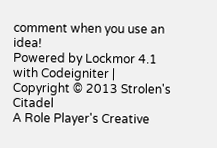comment when you use an idea!
Powered by Lockmor 4.1 with Codeigniter | Copyright © 2013 Strolen's Citadel
A Role Player's Creative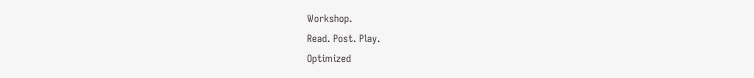Workshop.
Read. Post. Play.
Optimized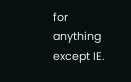for anything except IE.